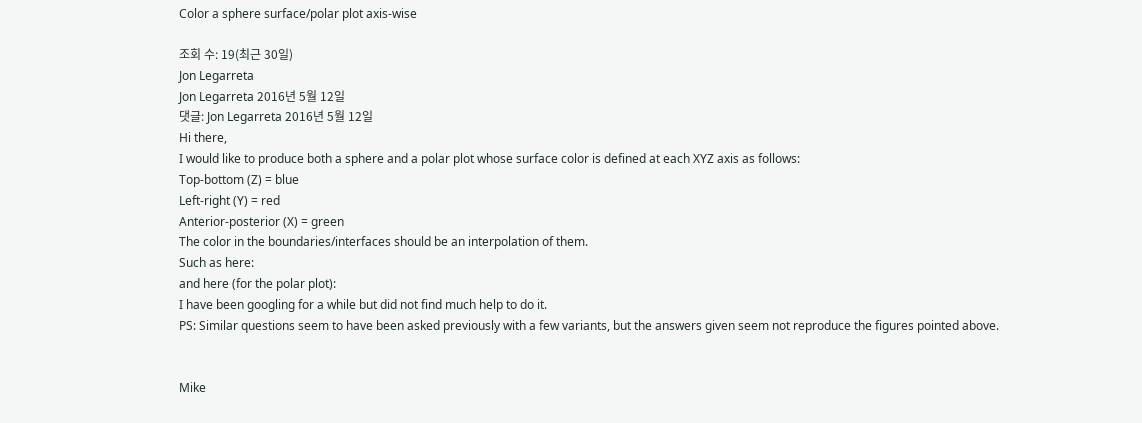Color a sphere surface/polar plot axis-wise

조회 수: 19(최근 30일)
Jon Legarreta
Jon Legarreta 2016년 5월 12일
댓글: Jon Legarreta 2016년 5월 12일
Hi there,
I would like to produce both a sphere and a polar plot whose surface color is defined at each XYZ axis as follows:
Top-bottom (Z) = blue
Left-right (Y) = red
Anterior-posterior (X) = green
The color in the boundaries/interfaces should be an interpolation of them.
Such as here:
and here (for the polar plot):
I have been googling for a while but did not find much help to do it.
PS: Similar questions seem to have been asked previously with a few variants, but the answers given seem not reproduce the figures pointed above.


Mike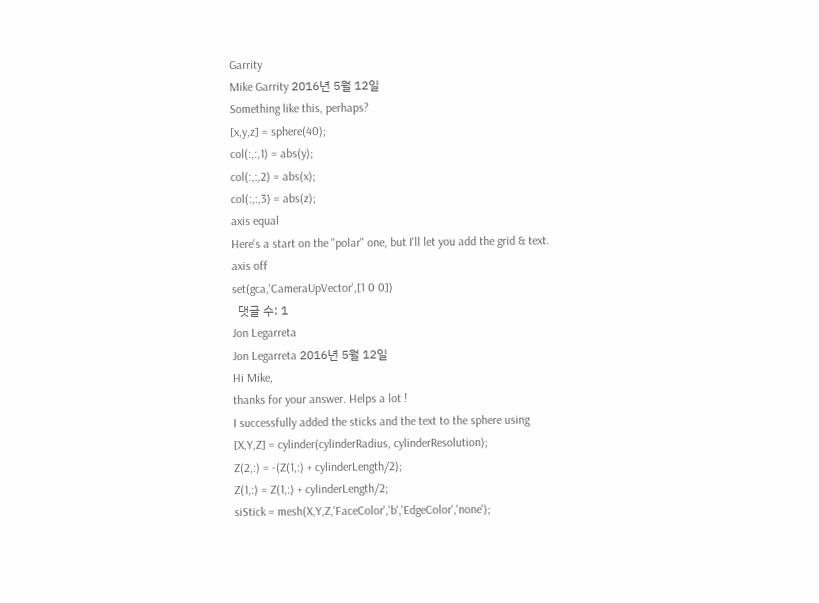Garrity
Mike Garrity 2016년 5월 12일
Something like this, perhaps?
[x,y,z] = sphere(40);
col(:,:,1) = abs(y);
col(:,:,2) = abs(x);
col(:,:,3) = abs(z);
axis equal
Here's a start on the "polar" one, but I'll let you add the grid & text.
axis off
set(gca,'CameraUpVector',[1 0 0])
  댓글 수: 1
Jon Legarreta
Jon Legarreta 2016년 5월 12일
Hi Mike,
thanks for your answer. Helps a lot !
I successfully added the sticks and the text to the sphere using
[X,Y,Z] = cylinder(cylinderRadius, cylinderResolution);
Z(2,:) = -(Z(1,:) + cylinderLength/2);
Z(1,:) = Z(1,:) + cylinderLength/2;
siStick = mesh(X,Y,Z,'FaceColor','b','EdgeColor','none');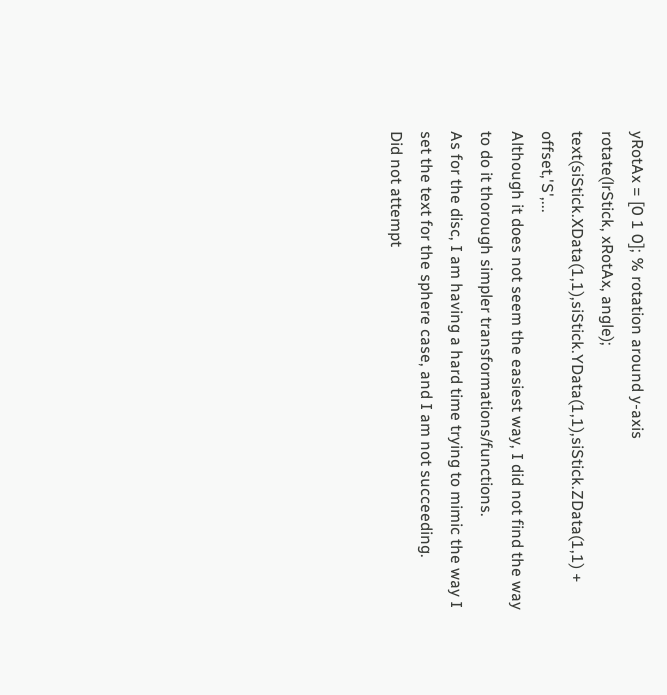yRotAx = [0 1 0]; % rotation around y-axis
rotate(lrStick, xRotAx, angle);
text(siStick.XData(1,1),siStick.YData(1,1),siStick.ZData(1,1) + offset,'S',...
Although it does not seem the easiest way, I did not find the way to do it thorough simpler transformations/functions.
As for the disc, I am having a hard time trying to mimic the way I set the text for the sphere case, and I am not succeeding.
Did not attempt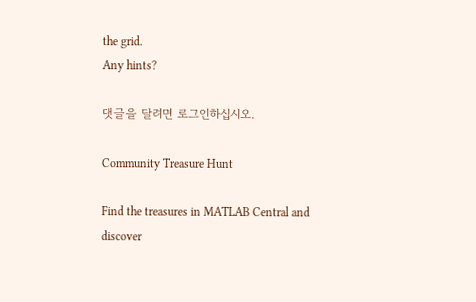the grid.
Any hints?

댓글을 달려면 로그인하십시오.

Community Treasure Hunt

Find the treasures in MATLAB Central and discover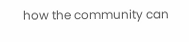how the community can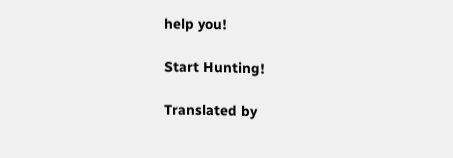help you!

Start Hunting!

Translated by